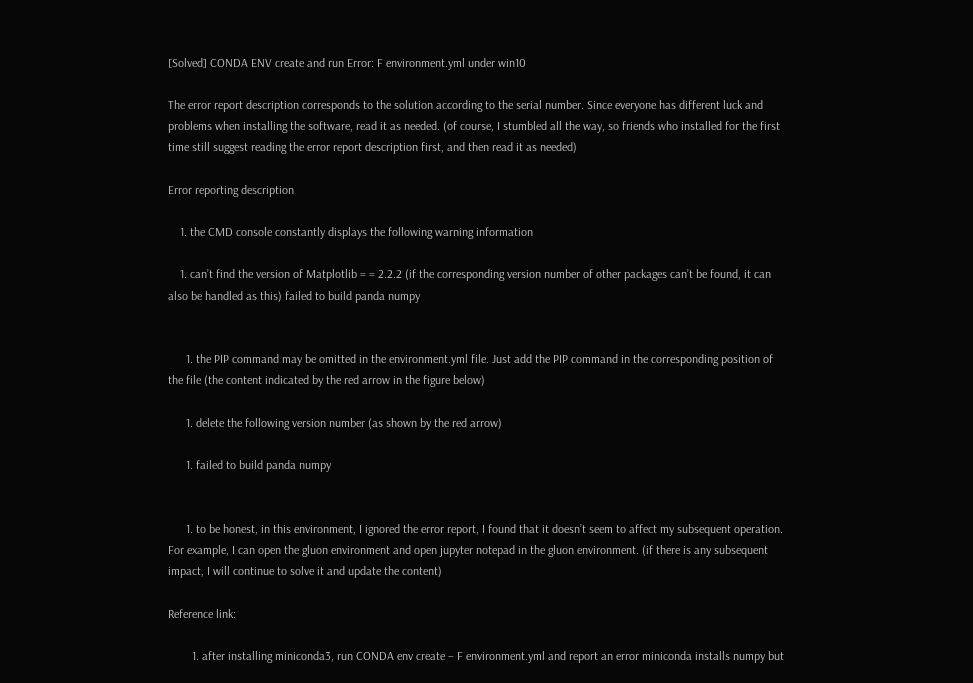[Solved] CONDA ENV create and run Error: F environment.yml under win10

The error report description corresponds to the solution according to the serial number. Since everyone has different luck and problems when installing the software, read it as needed. (of course, I stumbled all the way, so friends who installed for the first time still suggest reading the error report description first, and then read it as needed)

Error reporting description

    1. the CMD console constantly displays the following warning information

    1. can’t find the version of Matplotlib = = 2.2.2 (if the corresponding version number of other packages can’t be found, it can also be handled as this) failed to build panda numpy


      1. the PIP command may be omitted in the environment.yml file. Just add the PIP command in the corresponding position of the file (the content indicated by the red arrow in the figure below)

      1. delete the following version number (as shown by the red arrow)

      1. failed to build panda numpy


      1. to be honest, in this environment, I ignored the error report, I found that it doesn’t seem to affect my subsequent operation. For example, I can open the gluon environment and open jupyter notepad in the gluon environment. (if there is any subsequent impact, I will continue to solve it and update the content)

Reference link:

        1. after installing miniconda3, run CONDA env create – F environment.yml and report an error miniconda installs numpy but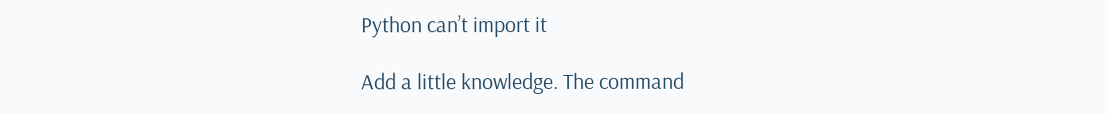Python can’t import it

Add a little knowledge. The command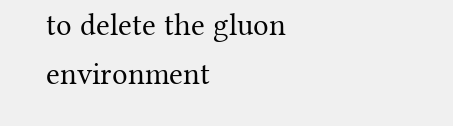to delete the gluon environment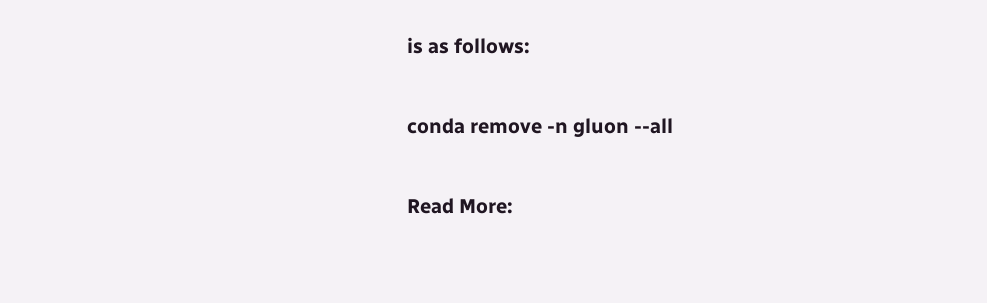is as follows:

conda remove -n gluon --all

Read More: